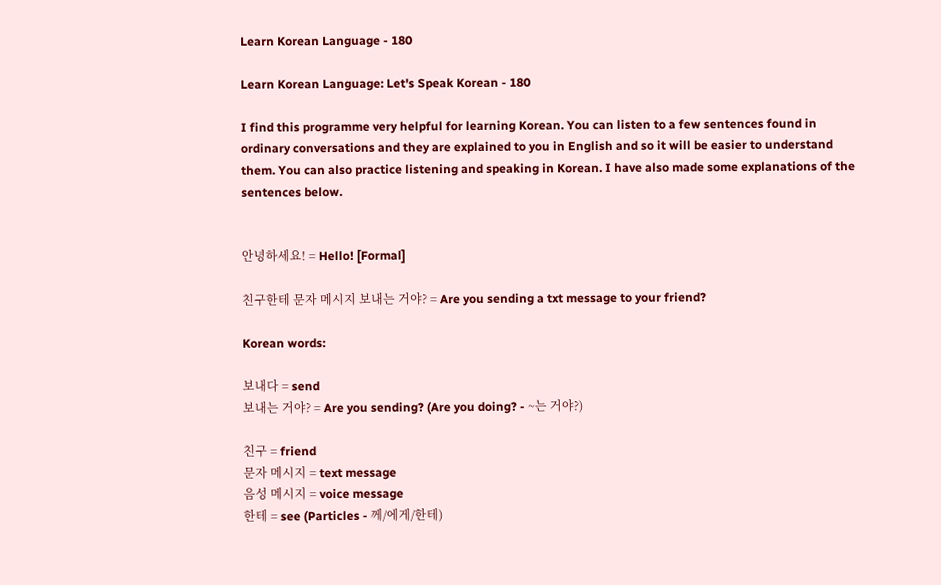Learn Korean Language - 180

Learn Korean Language: Let's Speak Korean - 180

I find this programme very helpful for learning Korean. You can listen to a few sentences found in ordinary conversations and they are explained to you in English and so it will be easier to understand them. You can also practice listening and speaking in Korean. I have also made some explanations of the sentences below.


안녕하세요! = Hello! [Formal]

친구한테 문자 메시지 보내는 거야? = Are you sending a txt message to your friend?

Korean words:

보내다 = send
보내는 거야? = Are you sending? (Are you doing? - ~는 거야?)

친구 = friend
문자 메시지 = text message
음성 메시지 = voice message
한테 = see (Particles - 께/에게/한테)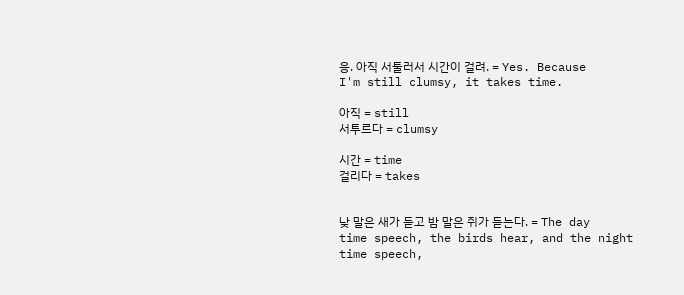응. 아직 서툴러서 시간이 걸려. = Yes. Because I'm still clumsy, it takes time.

아직 = still
서투르다 = clumsy

시간 = time
걸리다 = takes


낮 말은 새가 듣고 밤 말은 쥐가 듣는다. = The day time speech, the birds hear, and the night time speech,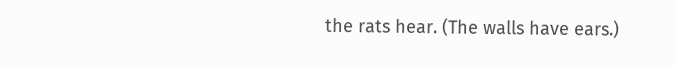the rats hear. (The walls have ears.)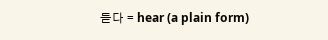듣다 = hear (a plain form)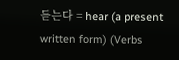듣는다 = hear (a present written form) (Verbs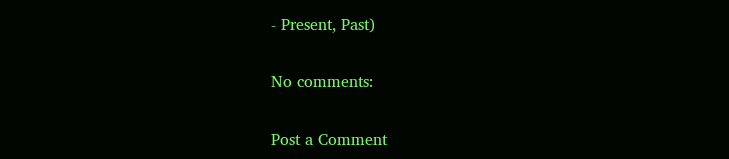- Present, Past)

No comments:

Post a Comment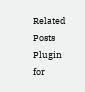Related Posts Plugin for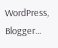WordPress, Blogger...